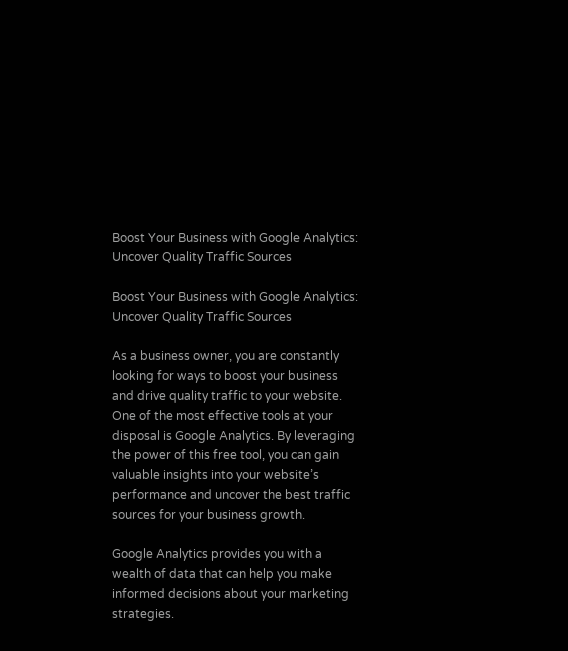Boost Your Business with Google Analytics: Uncover Quality Traffic Sources

Boost Your Business with Google Analytics: Uncover Quality Traffic Sources

As a business owner, you are constantly looking for ways to boost your business and drive quality traffic to your website. One of the most effective tools at your disposal is Google Analytics. By leveraging the power of this free tool, you can gain valuable insights into your website’s performance and uncover the best traffic sources for your business growth.

Google Analytics provides you with a wealth of data that can help you make informed decisions about your marketing strategies.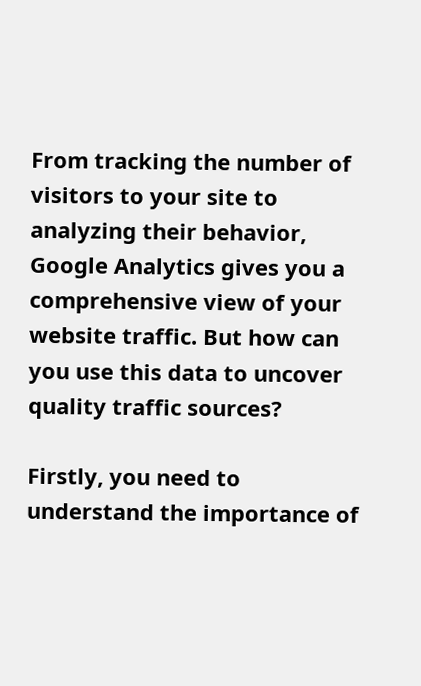From tracking the number of visitors to your site to analyzing their behavior, Google Analytics gives you a comprehensive view of your website traffic. But how can you use this data to uncover quality traffic sources?

Firstly, you need to understand the importance of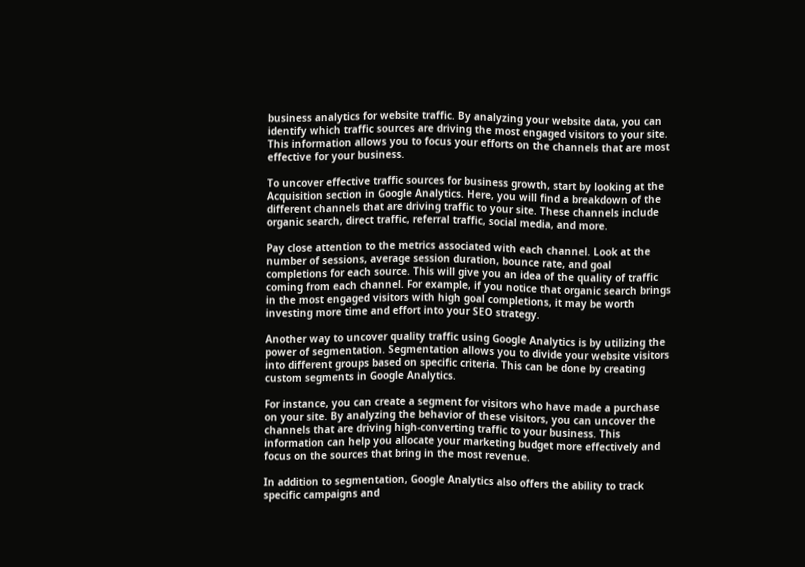business analytics for website traffic. By analyzing your website data, you can identify which traffic sources are driving the most engaged visitors to your site. This information allows you to focus your efforts on the channels that are most effective for your business.

To uncover effective traffic sources for business growth, start by looking at the Acquisition section in Google Analytics. Here, you will find a breakdown of the different channels that are driving traffic to your site. These channels include organic search, direct traffic, referral traffic, social media, and more.

Pay close attention to the metrics associated with each channel. Look at the number of sessions, average session duration, bounce rate, and goal completions for each source. This will give you an idea of the quality of traffic coming from each channel. For example, if you notice that organic search brings in the most engaged visitors with high goal completions, it may be worth investing more time and effort into your SEO strategy.

Another way to uncover quality traffic using Google Analytics is by utilizing the power of segmentation. Segmentation allows you to divide your website visitors into different groups based on specific criteria. This can be done by creating custom segments in Google Analytics.

For instance, you can create a segment for visitors who have made a purchase on your site. By analyzing the behavior of these visitors, you can uncover the channels that are driving high-converting traffic to your business. This information can help you allocate your marketing budget more effectively and focus on the sources that bring in the most revenue.

In addition to segmentation, Google Analytics also offers the ability to track specific campaigns and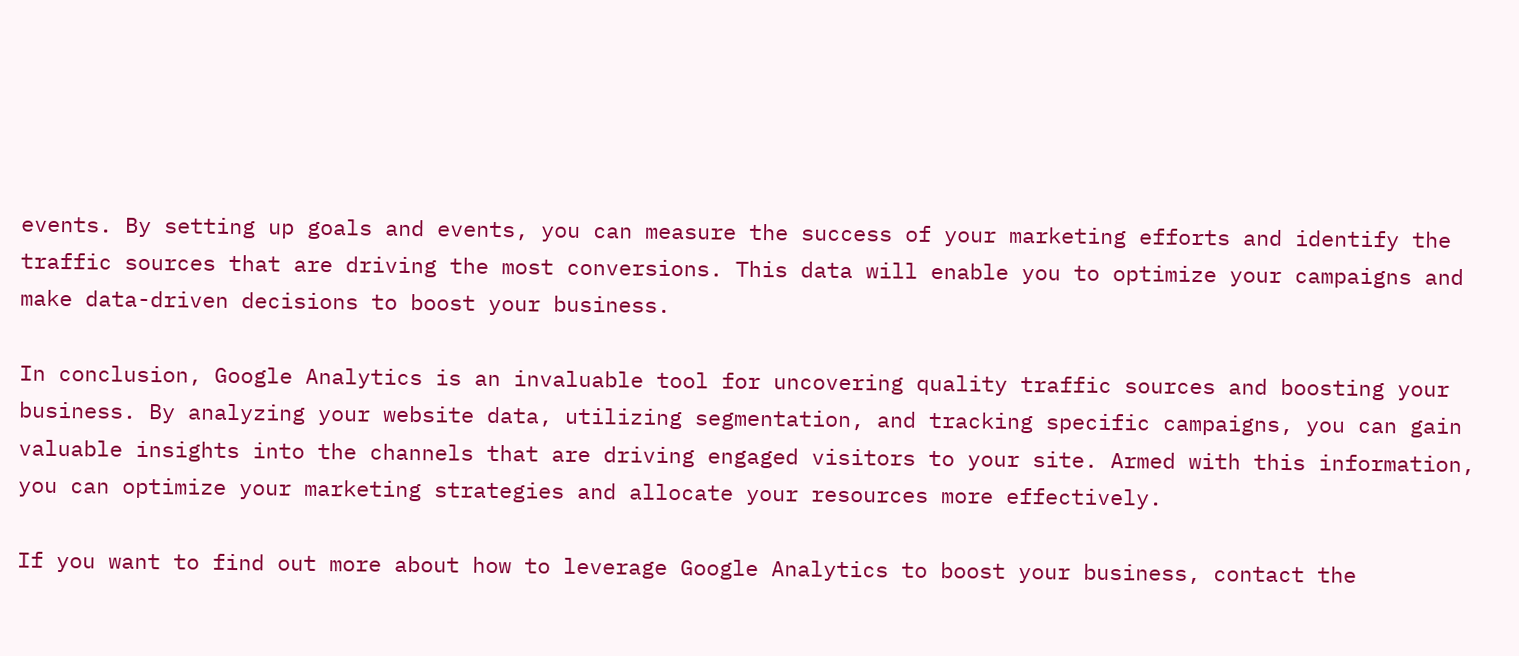events. By setting up goals and events, you can measure the success of your marketing efforts and identify the traffic sources that are driving the most conversions. This data will enable you to optimize your campaigns and make data-driven decisions to boost your business.

In conclusion, Google Analytics is an invaluable tool for uncovering quality traffic sources and boosting your business. By analyzing your website data, utilizing segmentation, and tracking specific campaigns, you can gain valuable insights into the channels that are driving engaged visitors to your site. Armed with this information, you can optimize your marketing strategies and allocate your resources more effectively.

If you want to find out more about how to leverage Google Analytics to boost your business, contact the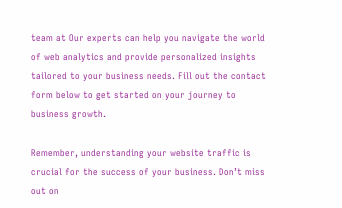team at Our experts can help you navigate the world of web analytics and provide personalized insights tailored to your business needs. Fill out the contact form below to get started on your journey to business growth.

Remember, understanding your website traffic is crucial for the success of your business. Don’t miss out on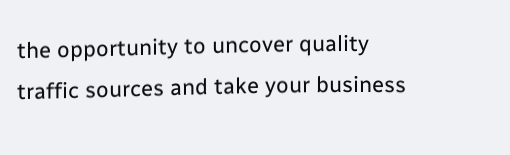the opportunity to uncover quality traffic sources and take your business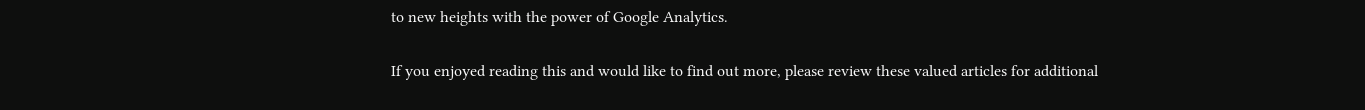to new heights with the power of Google Analytics.

If you enjoyed reading this and would like to find out more, please review these valued articles for additional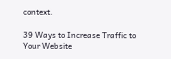context.

39 Ways to Increase Traffic to Your Website